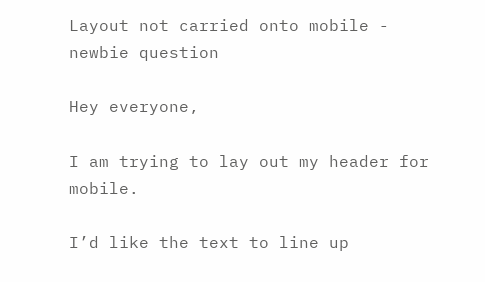Layout not carried onto mobile - newbie question

Hey everyone,

I am trying to lay out my header for mobile.

I’d like the text to line up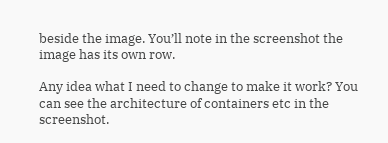beside the image. You’ll note in the screenshot the image has its own row.

Any idea what I need to change to make it work? You can see the architecture of containers etc in the screenshot.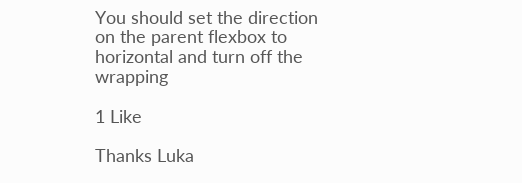You should set the direction on the parent flexbox to horizontal and turn off the wrapping

1 Like

Thanks Luka